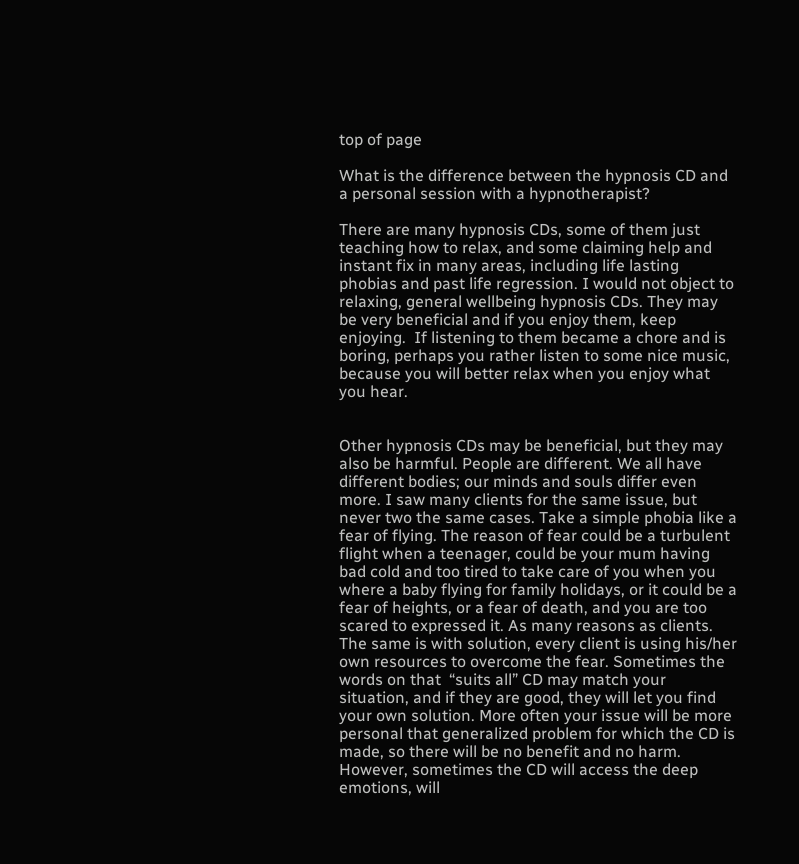top of page

What is the difference between the hypnosis CD and a personal session with a hypnotherapist?

There are many hypnosis CDs, some of them just teaching how to relax, and some claiming help and instant fix in many areas, including life lasting phobias and past life regression. I would not object to relaxing, general wellbeing hypnosis CDs. They may be very beneficial and if you enjoy them, keep enjoying.  If listening to them became a chore and is boring, perhaps you rather listen to some nice music, because you will better relax when you enjoy what you hear.


Other hypnosis CDs may be beneficial, but they may also be harmful. People are different. We all have different bodies; our minds and souls differ even more. I saw many clients for the same issue, but never two the same cases. Take a simple phobia like a fear of flying. The reason of fear could be a turbulent flight when a teenager, could be your mum having bad cold and too tired to take care of you when you where a baby flying for family holidays, or it could be a fear of heights, or a fear of death, and you are too scared to expressed it. As many reasons as clients. The same is with solution, every client is using his/her own resources to overcome the fear. Sometimes the words on that  “suits all” CD may match your situation, and if they are good, they will let you find your own solution. More often your issue will be more personal that generalized problem for which the CD is made, so there will be no benefit and no harm. However, sometimes the CD will access the deep emotions, will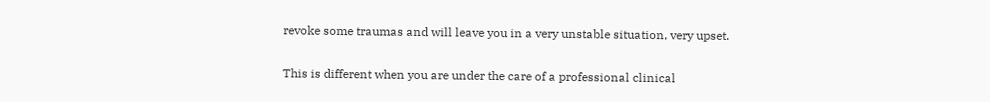revoke some traumas and will leave you in a very unstable situation, very upset.


This is different when you are under the care of a professional clinical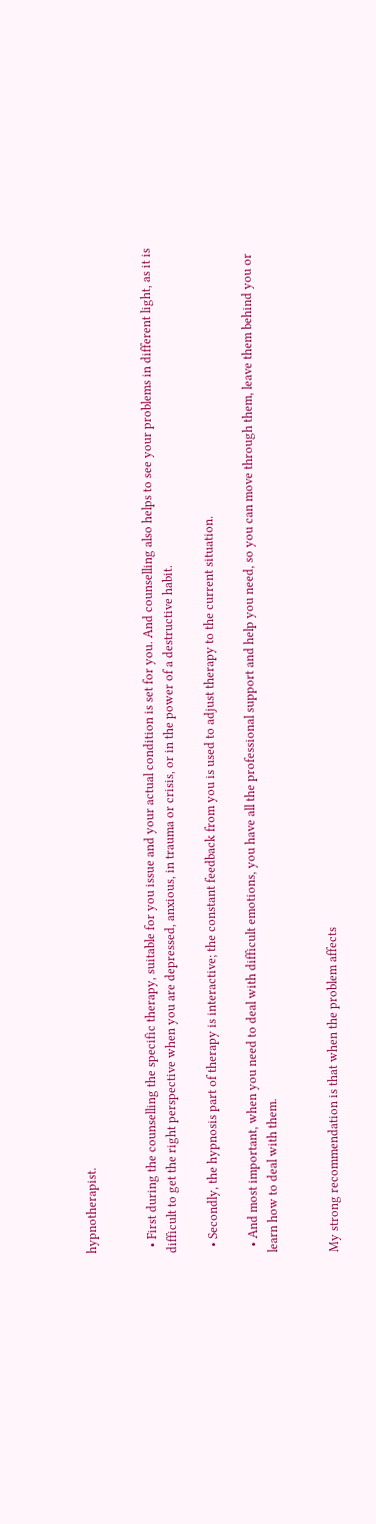hypnotherapist.


  • First during the counselling the specific therapy, suitable for you issue and your actual condition is set for you. And counselling also helps to see your problems in different light, as it is difficult to get the right perspective when you are depressed, anxious, in trauma or crisis, or in the power of a destructive habit.

  • Secondly, the hypnosis part of therapy is interactive; the constant feedback from you is used to adjust therapy to the current situation.

  • And most important, when you need to deal with difficult emotions, you have all the professional support and help you need, so you can move through them, leave them behind you or learn how to deal with them.


My strong recommendation is that when the problem affects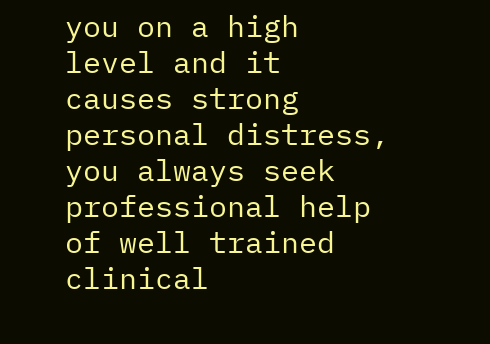you on a high level and it causes strong personal distress, you always seek professional help of well trained clinical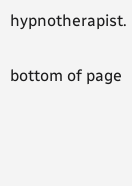hypnotherapist.

bottom of page